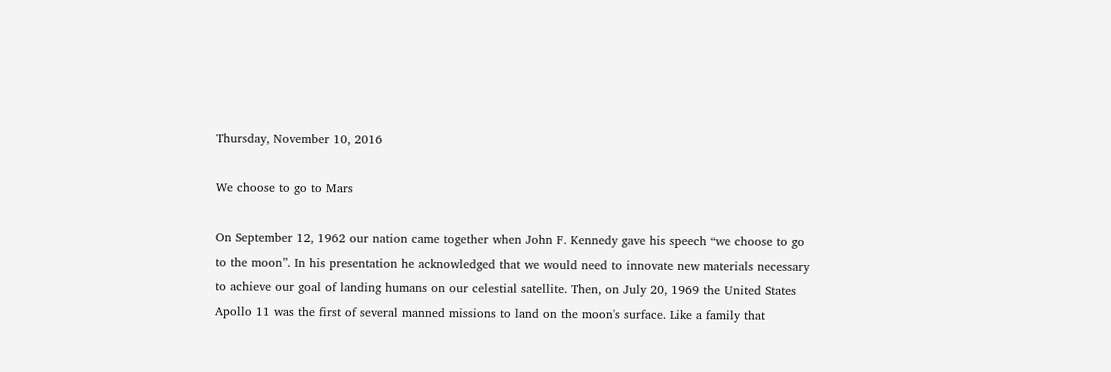Thursday, November 10, 2016

We choose to go to Mars

On September 12, 1962 our nation came together when John F. Kennedy gave his speech “we choose to go to the moon”. In his presentation he acknowledged that we would need to innovate new materials necessary to achieve our goal of landing humans on our celestial satellite. Then, on July 20, 1969 the United States Apollo 11 was the first of several manned missions to land on the moon's surface. Like a family that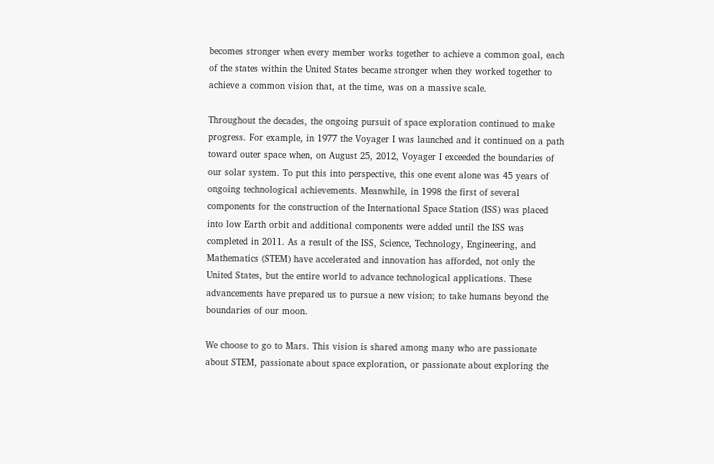becomes stronger when every member works together to achieve a common goal, each of the states within the United States became stronger when they worked together to achieve a common vision that, at the time, was on a massive scale.

Throughout the decades, the ongoing pursuit of space exploration continued to make progress. For example, in 1977 the Voyager I was launched and it continued on a path toward outer space when, on August 25, 2012, Voyager I exceeded the boundaries of our solar system. To put this into perspective, this one event alone was 45 years of ongoing technological achievements. Meanwhile, in 1998 the first of several components for the construction of the International Space Station (ISS) was placed into low Earth orbit and additional components were added until the ISS was completed in 2011. As a result of the ISS, Science, Technology, Engineering, and Mathematics (STEM) have accelerated and innovation has afforded, not only the United States, but the entire world to advance technological applications. These advancements have prepared us to pursue a new vision; to take humans beyond the boundaries of our moon.

We choose to go to Mars. This vision is shared among many who are passionate about STEM, passionate about space exploration, or passionate about exploring the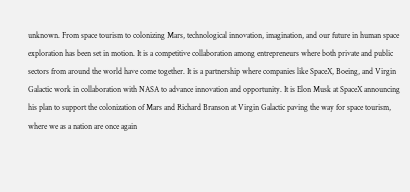unknown. From space tourism to colonizing Mars, technological innovation, imagination, and our future in human space exploration has been set in motion. It is a competitive collaboration among entrepreneurs where both private and public sectors from around the world have come together. It is a partnership where companies like SpaceX, Boeing, and Virgin Galactic work in collaboration with NASA to advance innovation and opportunity. It is Elon Musk at SpaceX announcing his plan to support the colonization of Mars and Richard Branson at Virgin Galactic paving the way for space tourism, where we as a nation are once again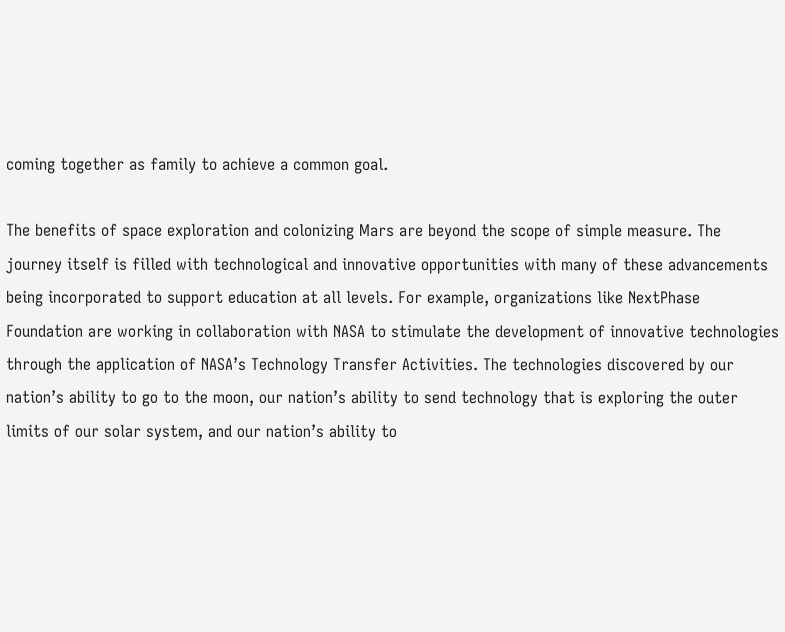coming together as family to achieve a common goal.

The benefits of space exploration and colonizing Mars are beyond the scope of simple measure. The journey itself is filled with technological and innovative opportunities with many of these advancements being incorporated to support education at all levels. For example, organizations like NextPhase Foundation are working in collaboration with NASA to stimulate the development of innovative technologies through the application of NASA’s Technology Transfer Activities. The technologies discovered by our nation’s ability to go to the moon, our nation’s ability to send technology that is exploring the outer limits of our solar system, and our nation’s ability to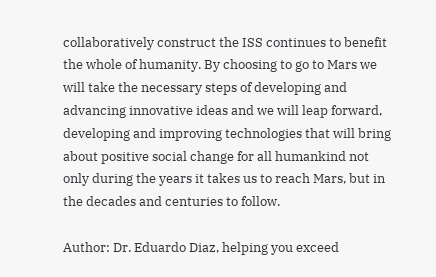collaboratively construct the ISS continues to benefit the whole of humanity. By choosing to go to Mars we will take the necessary steps of developing and advancing innovative ideas and we will leap forward, developing and improving technologies that will bring about positive social change for all humankind not only during the years it takes us to reach Mars, but in the decades and centuries to follow.

Author: Dr. Eduardo Diaz, helping you exceed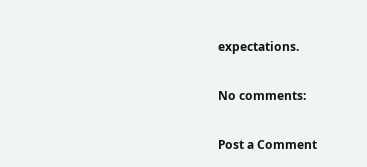expectations.

No comments:

Post a Comment